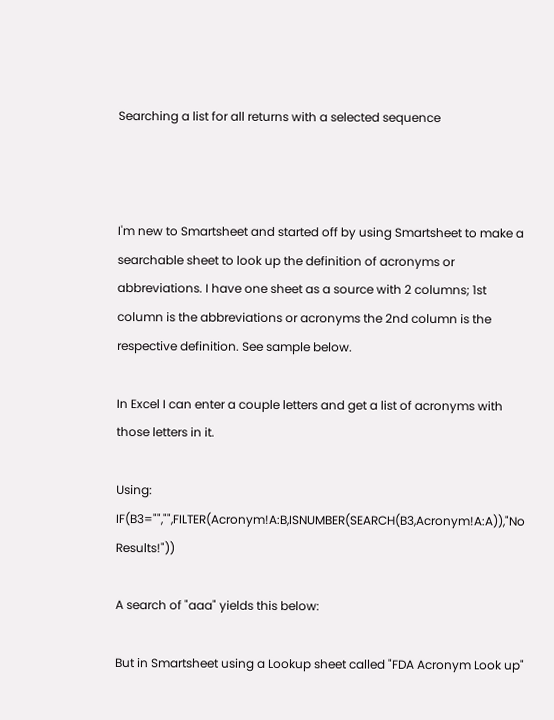Searching a list for all returns with a selected sequence



I'm new to Smartsheet and started off by using Smartsheet to make a searchable sheet to look up the definition of acronyms or abbreviations. I have one sheet as a source with 2 columns; 1st column is the abbreviations or acronyms the 2nd column is the respective definition. See sample below.

In Excel I can enter a couple letters and get a list of acronyms with those letters in it.

Using: IF(B3="","",FILTER(Acronym!A:B,ISNUMBER(SEARCH(B3,Acronym!A:A)),"No Results!"))

A search of "aaa" yields this below:

But in Smartsheet using a Lookup sheet called "FDA Acronym Look up"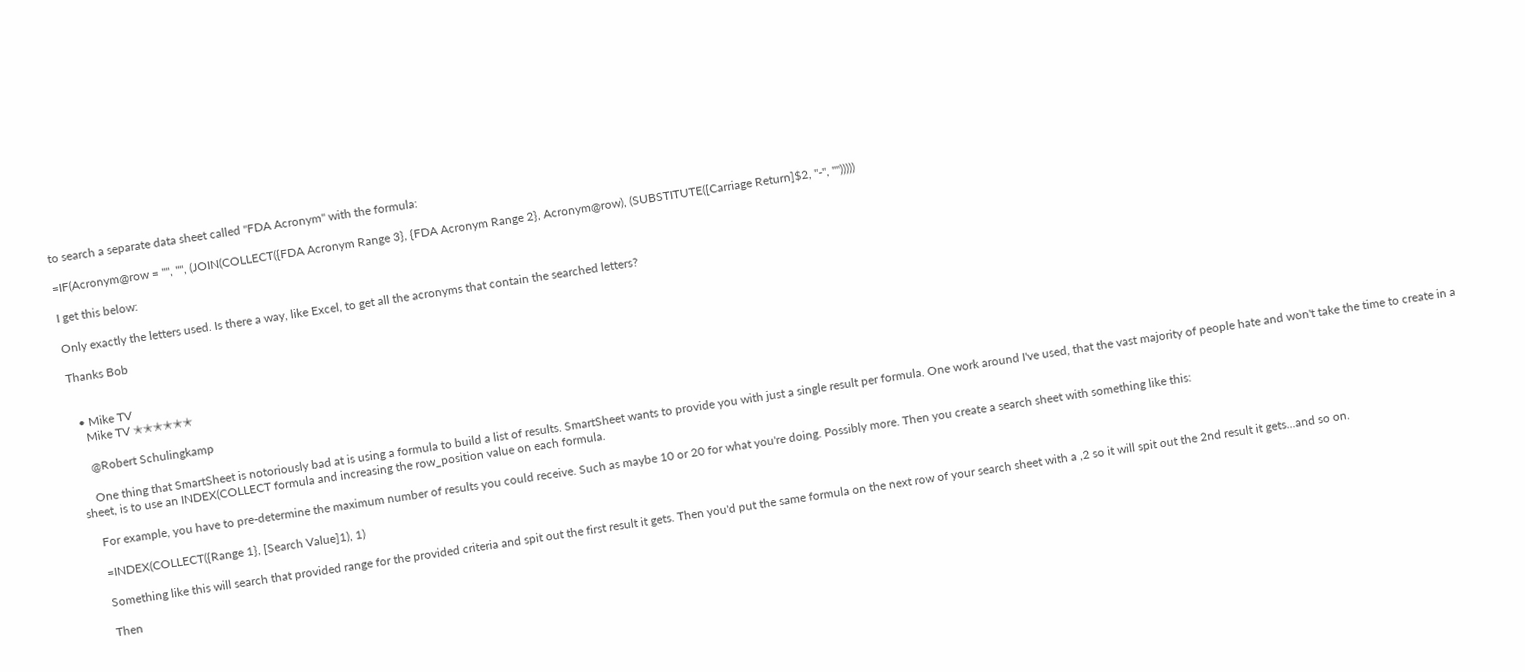to search a separate data sheet called "FDA Acronym" with the formula:

=IF(Acronym@row = "", "", (JOIN(COLLECT({FDA Acronym Range 3}, {FDA Acronym Range 2}, Acronym@row), (SUBSTITUTE([Carriage Return]$2, "-", "")))))

I get this below:

Only exactly the letters used. Is there a way, like Excel, to get all the acronyms that contain the searched letters?

Thanks Bob


  • Mike TV
    Mike TV ✭✭✭✭✭✭

    @Robert Schulingkamp

    One thing that SmartSheet is notoriously bad at is using a formula to build a list of results. SmartSheet wants to provide you with just a single result per formula. One work around I've used, that the vast majority of people hate and won't take the time to create in a sheet, is to use an INDEX(COLLECT formula and increasing the row_position value on each formula.

    For example, you have to pre-determine the maximum number of results you could receive. Such as maybe 10 or 20 for what you're doing. Possibly more. Then you create a search sheet with something like this:

    =INDEX(COLLECT({Range 1}, [Search Value]1), 1)

    Something like this will search that provided range for the provided criteria and spit out the first result it gets. Then you'd put the same formula on the next row of your search sheet with a ,2 so it will spit out the 2nd result it gets...and so on.

    Then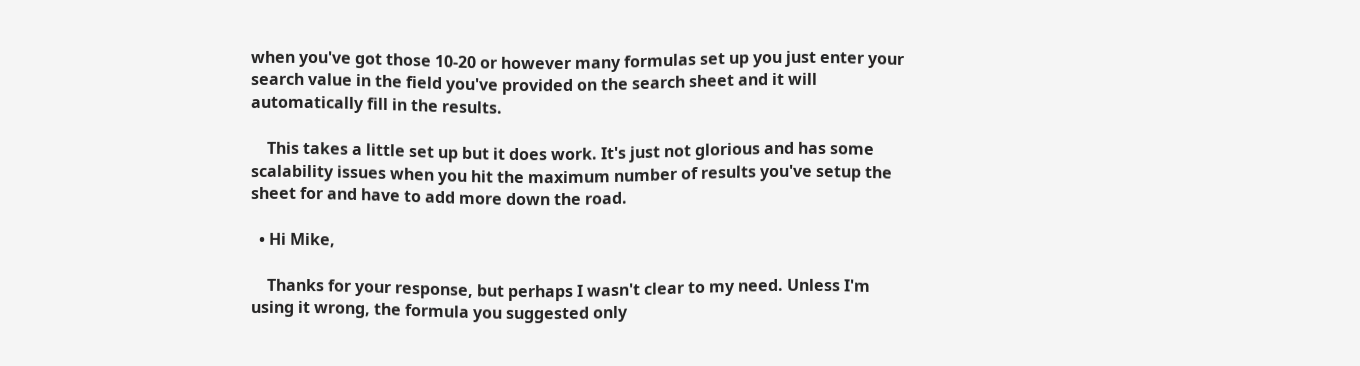when you've got those 10-20 or however many formulas set up you just enter your search value in the field you've provided on the search sheet and it will automatically fill in the results.

    This takes a little set up but it does work. It's just not glorious and has some scalability issues when you hit the maximum number of results you've setup the sheet for and have to add more down the road.

  • Hi Mike,

    Thanks for your response, but perhaps I wasn't clear to my need. Unless I'm using it wrong, the formula you suggested only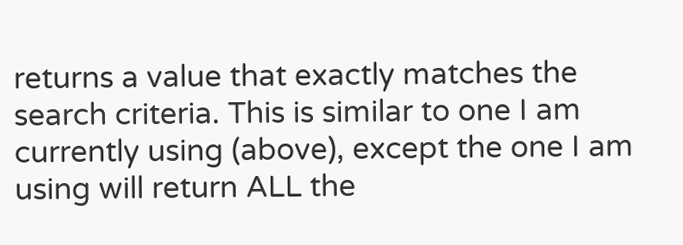returns a value that exactly matches the search criteria. This is similar to one I am currently using (above), except the one I am using will return ALL the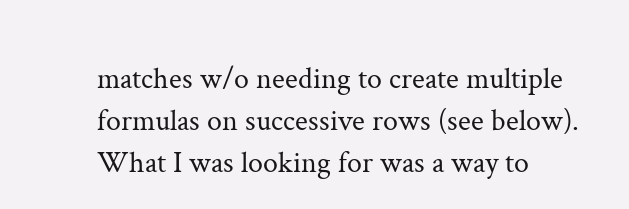matches w/o needing to create multiple formulas on successive rows (see below). What I was looking for was a way to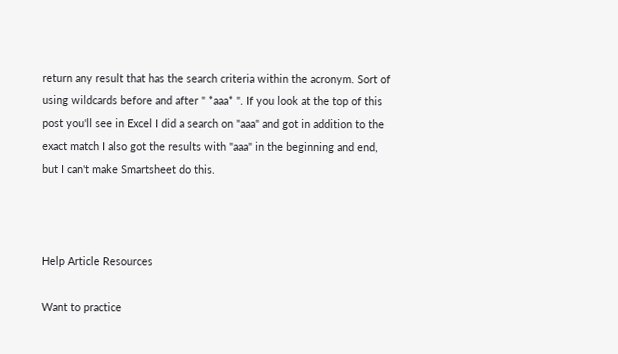return any result that has the search criteria within the acronym. Sort of using wildcards before and after " *aaa* ". If you look at the top of this post you'll see in Excel I did a search on "aaa" and got in addition to the exact match I also got the results with "aaa" in the beginning and end, but I can't make Smartsheet do this.



Help Article Resources

Want to practice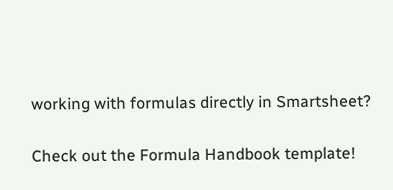working with formulas directly in Smartsheet?

Check out the Formula Handbook template!